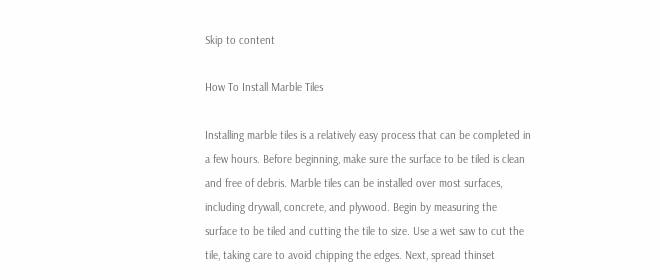Skip to content

How To Install Marble Tiles

Installing marble tiles is a relatively easy process that can be completed in a few hours. Before beginning, make sure the surface to be tiled is clean and free of debris. Marble tiles can be installed over most surfaces, including drywall, concrete, and plywood. Begin by measuring the surface to be tiled and cutting the tile to size. Use a wet saw to cut the tile, taking care to avoid chipping the edges. Next, spread thinset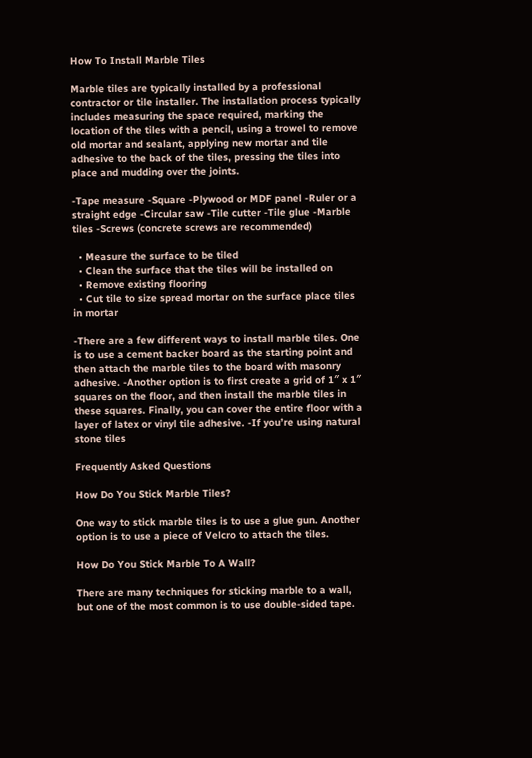How To Install Marble Tiles

Marble tiles are typically installed by a professional contractor or tile installer. The installation process typically includes measuring the space required, marking the location of the tiles with a pencil, using a trowel to remove old mortar and sealant, applying new mortar and tile adhesive to the back of the tiles, pressing the tiles into place and mudding over the joints.

-Tape measure -Square -Plywood or MDF panel -Ruler or a straight edge -Circular saw -Tile cutter -Tile glue -Marble tiles -Screws (concrete screws are recommended)

  • Measure the surface to be tiled
  • Clean the surface that the tiles will be installed on
  • Remove existing flooring
  • Cut tile to size spread mortar on the surface place tiles in mortar

-There are a few different ways to install marble tiles. One is to use a cement backer board as the starting point and then attach the marble tiles to the board with masonry adhesive. -Another option is to first create a grid of 1″ x 1″ squares on the floor, and then install the marble tiles in these squares. Finally, you can cover the entire floor with a layer of latex or vinyl tile adhesive. -If you’re using natural stone tiles

Frequently Asked Questions

How Do You Stick Marble Tiles?

One way to stick marble tiles is to use a glue gun. Another option is to use a piece of Velcro to attach the tiles.

How Do You Stick Marble To A Wall?

There are many techniques for sticking marble to a wall, but one of the most common is to use double-sided tape.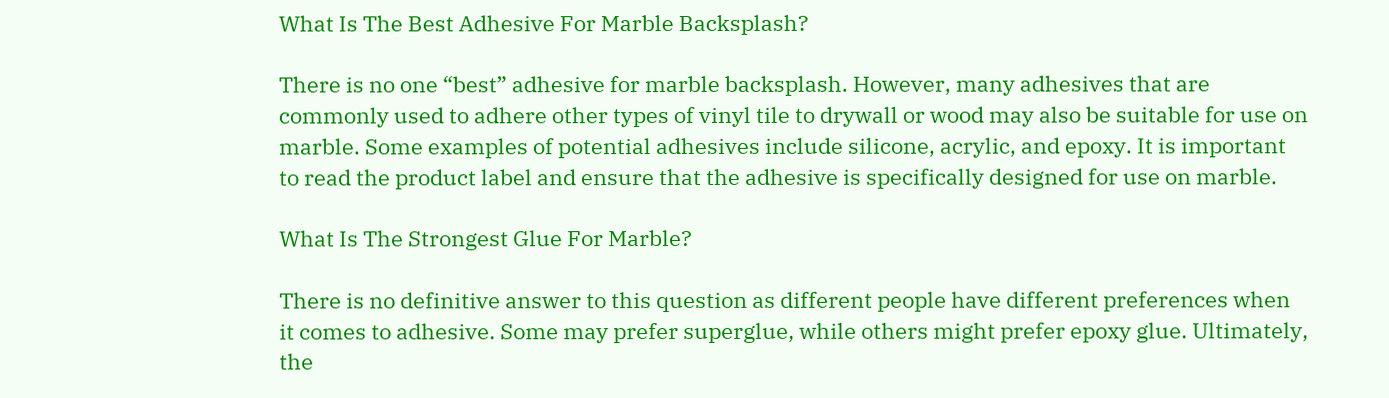What Is The Best Adhesive For Marble Backsplash?

There is no one “best” adhesive for marble backsplash. However, many adhesives that are commonly used to adhere other types of vinyl tile to drywall or wood may also be suitable for use on marble. Some examples of potential adhesives include silicone, acrylic, and epoxy. It is important to read the product label and ensure that the adhesive is specifically designed for use on marble.

What Is The Strongest Glue For Marble?

There is no definitive answer to this question as different people have different preferences when it comes to adhesive. Some may prefer superglue, while others might prefer epoxy glue. Ultimately, the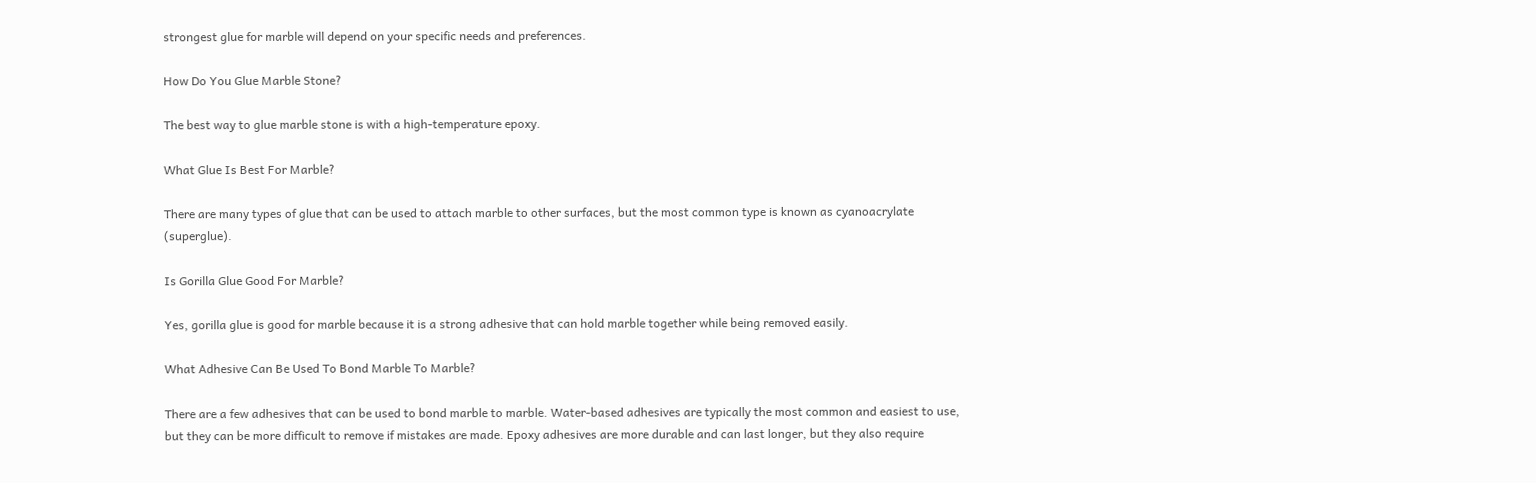strongest glue for marble will depend on your specific needs and preferences.

How Do You Glue Marble Stone?

The best way to glue marble stone is with a high-temperature epoxy.

What Glue Is Best For Marble?

There are many types of glue that can be used to attach marble to other surfaces, but the most common type is known as cyanoacrylate (superglue).

Is Gorilla Glue Good For Marble?

Yes, gorilla glue is good for marble because it is a strong adhesive that can hold marble together while being removed easily.

What Adhesive Can Be Used To Bond Marble To Marble?

There are a few adhesives that can be used to bond marble to marble. Water-based adhesives are typically the most common and easiest to use, but they can be more difficult to remove if mistakes are made. Epoxy adhesives are more durable and can last longer, but they also require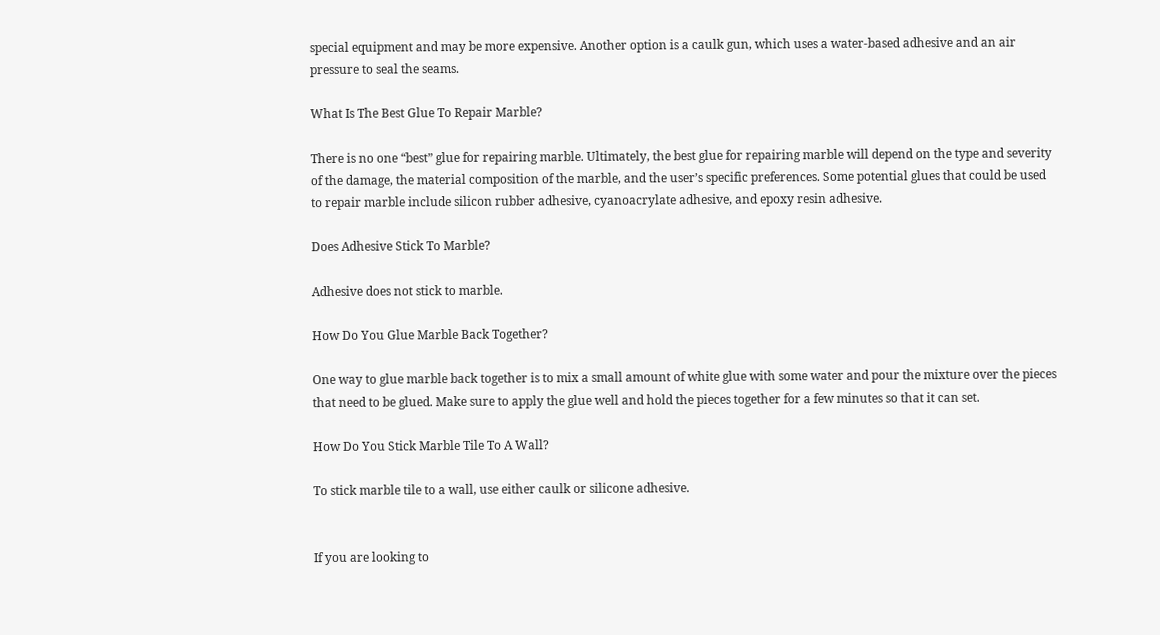special equipment and may be more expensive. Another option is a caulk gun, which uses a water-based adhesive and an air pressure to seal the seams.

What Is The Best Glue To Repair Marble?

There is no one “best” glue for repairing marble. Ultimately, the best glue for repairing marble will depend on the type and severity of the damage, the material composition of the marble, and the user’s specific preferences. Some potential glues that could be used to repair marble include silicon rubber adhesive, cyanoacrylate adhesive, and epoxy resin adhesive.

Does Adhesive Stick To Marble?

Adhesive does not stick to marble.

How Do You Glue Marble Back Together?

One way to glue marble back together is to mix a small amount of white glue with some water and pour the mixture over the pieces that need to be glued. Make sure to apply the glue well and hold the pieces together for a few minutes so that it can set.

How Do You Stick Marble Tile To A Wall?

To stick marble tile to a wall, use either caulk or silicone adhesive.


If you are looking to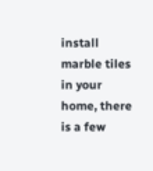install marble tiles in your home, there is a few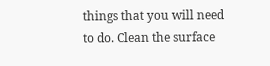things that you will need to do. Clean the surface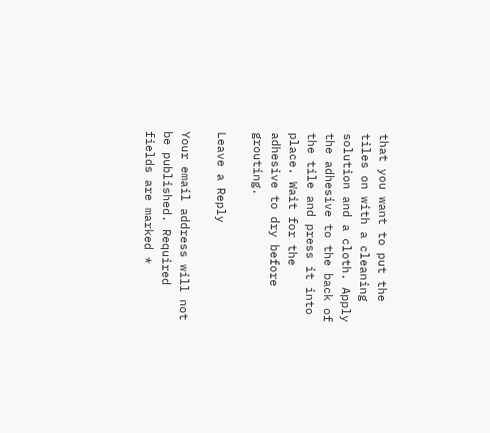that you want to put the tiles on with a cleaning solution and a cloth. Apply the adhesive to the back of the tile and press it into place. Wait for the adhesive to dry before grouting.

Leave a Reply

Your email address will not be published. Required fields are marked *